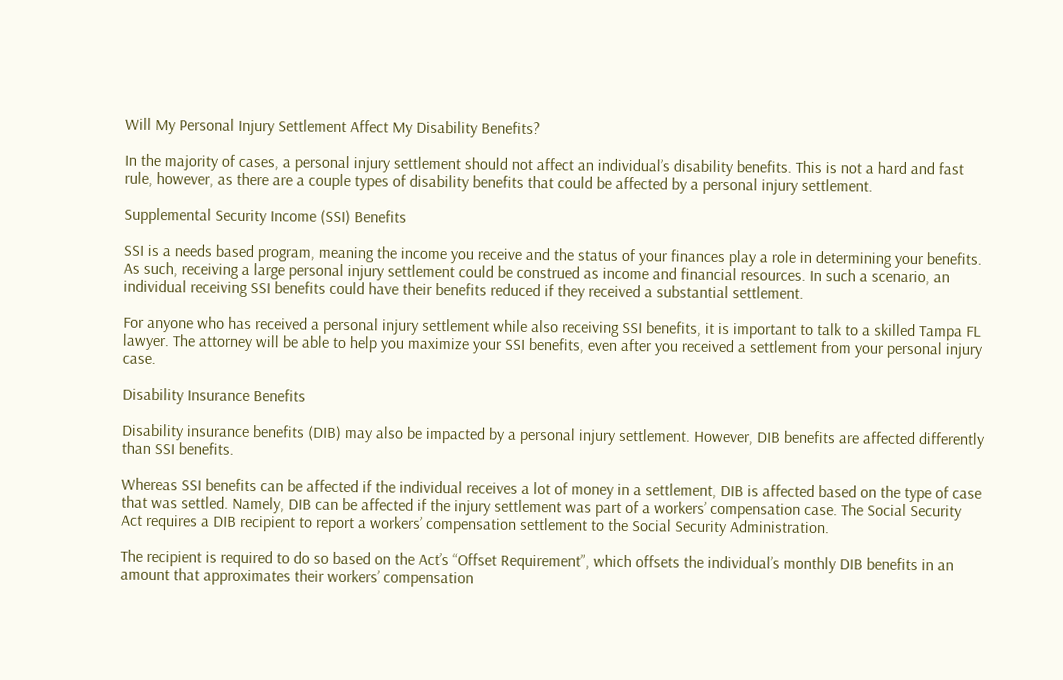Will My Personal Injury Settlement Affect My Disability Benefits?

In the majority of cases, a personal injury settlement should not affect an individual’s disability benefits. This is not a hard and fast rule, however, as there are a couple types of disability benefits that could be affected by a personal injury settlement.

Supplemental Security Income (SSI) Benefits

SSI is a needs based program, meaning the income you receive and the status of your finances play a role in determining your benefits. As such, receiving a large personal injury settlement could be construed as income and financial resources. In such a scenario, an individual receiving SSI benefits could have their benefits reduced if they received a substantial settlement.

For anyone who has received a personal injury settlement while also receiving SSI benefits, it is important to talk to a skilled Tampa FL lawyer. The attorney will be able to help you maximize your SSI benefits, even after you received a settlement from your personal injury case.

Disability Insurance Benefits

Disability insurance benefits (DIB) may also be impacted by a personal injury settlement. However, DIB benefits are affected differently than SSI benefits.

Whereas SSI benefits can be affected if the individual receives a lot of money in a settlement, DIB is affected based on the type of case that was settled. Namely, DIB can be affected if the injury settlement was part of a workers’ compensation case. The Social Security Act requires a DIB recipient to report a workers’ compensation settlement to the Social Security Administration.

The recipient is required to do so based on the Act’s “Offset Requirement”, which offsets the individual’s monthly DIB benefits in an amount that approximates their workers’ compensation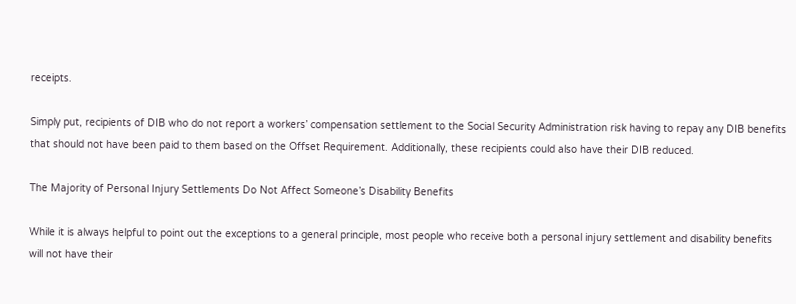receipts.

Simply put, recipients of DIB who do not report a workers’ compensation settlement to the Social Security Administration risk having to repay any DIB benefits that should not have been paid to them based on the Offset Requirement. Additionally, these recipients could also have their DIB reduced.

The Majority of Personal Injury Settlements Do Not Affect Someone’s Disability Benefits

While it is always helpful to point out the exceptions to a general principle, most people who receive both a personal injury settlement and disability benefits will not have their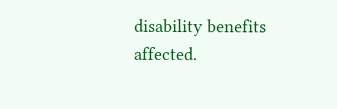disability benefits affected.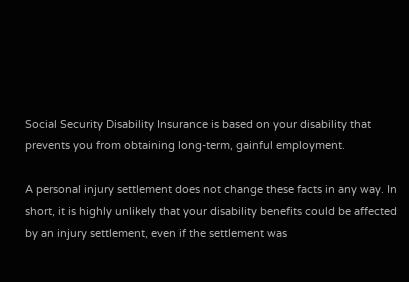Social Security Disability Insurance is based on your disability that prevents you from obtaining long-term, gainful employment.

A personal injury settlement does not change these facts in any way. In short, it is highly unlikely that your disability benefits could be affected by an injury settlement, even if the settlement was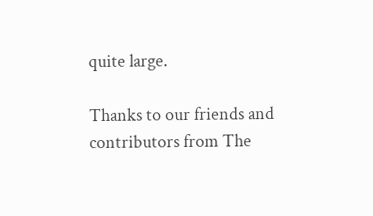quite large.

Thanks to our friends and contributors from The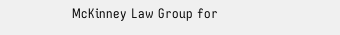McKinney Law Group for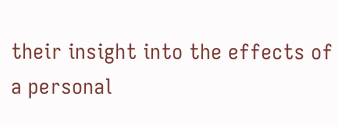their insight into the effects of a personal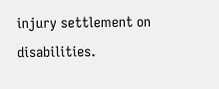injury settlement on disabilities.